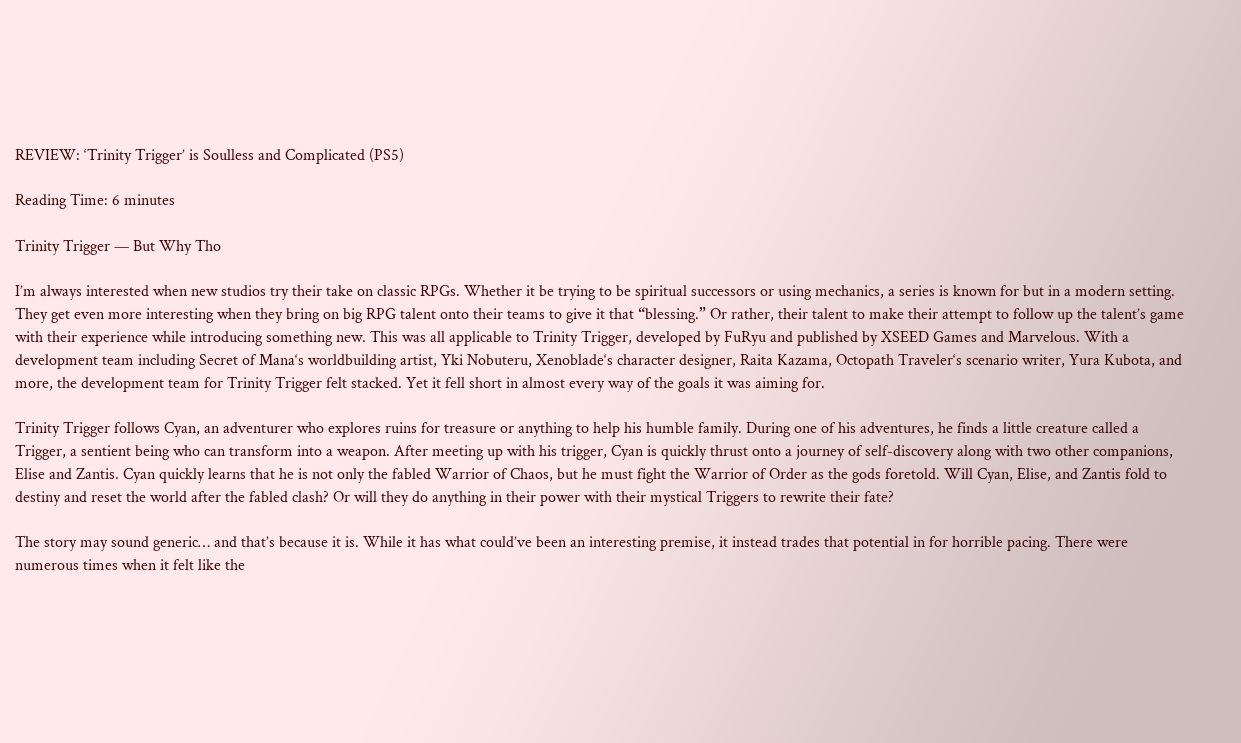REVIEW: ‘Trinity Trigger’ is Soulless and Complicated (PS5)

Reading Time: 6 minutes

Trinity Trigger — But Why Tho

I’m always interested when new studios try their take on classic RPGs. Whether it be trying to be spiritual successors or using mechanics, a series is known for but in a modern setting. They get even more interesting when they bring on big RPG talent onto their teams to give it that “blessing.” Or rather, their talent to make their attempt to follow up the talent’s game with their experience while introducing something new. This was all applicable to Trinity Trigger, developed by FuRyu and published by XSEED Games and Marvelous. With a development team including Secret of Mana‘s worldbuilding artist, Yki Nobuteru, Xenoblade‘s character designer, Raita Kazama, Octopath Traveler‘s scenario writer, Yura Kubota, and more, the development team for Trinity Trigger felt stacked. Yet it fell short in almost every way of the goals it was aiming for.

Trinity Trigger follows Cyan, an adventurer who explores ruins for treasure or anything to help his humble family. During one of his adventures, he finds a little creature called a Trigger, a sentient being who can transform into a weapon. After meeting up with his trigger, Cyan is quickly thrust onto a journey of self-discovery along with two other companions, Elise and Zantis. Cyan quickly learns that he is not only the fabled Warrior of Chaos, but he must fight the Warrior of Order as the gods foretold. Will Cyan, Elise, and Zantis fold to destiny and reset the world after the fabled clash? Or will they do anything in their power with their mystical Triggers to rewrite their fate?

The story may sound generic… and that’s because it is. While it has what could’ve been an interesting premise, it instead trades that potential in for horrible pacing. There were numerous times when it felt like the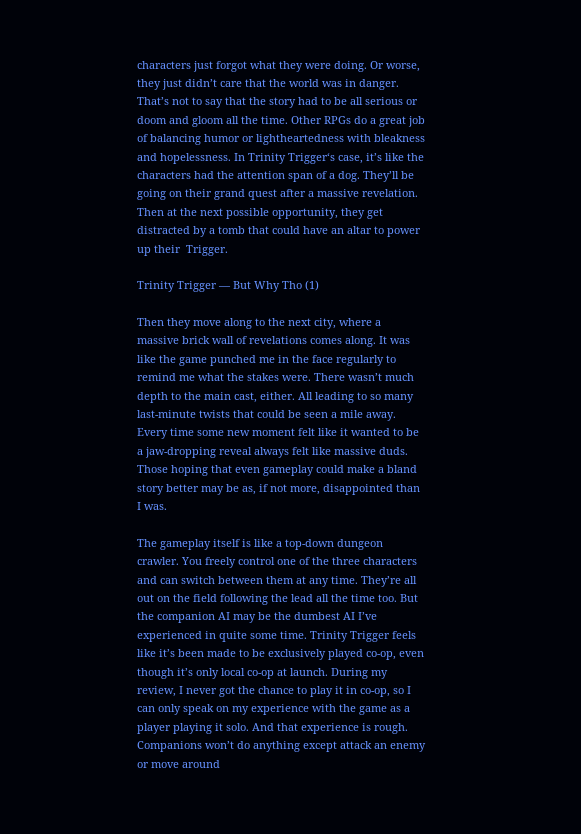characters just forgot what they were doing. Or worse, they just didn’t care that the world was in danger. That’s not to say that the story had to be all serious or doom and gloom all the time. Other RPGs do a great job of balancing humor or lightheartedness with bleakness and hopelessness. In Trinity Trigger‘s case, it’s like the characters had the attention span of a dog. They’ll be going on their grand quest after a massive revelation. Then at the next possible opportunity, they get distracted by a tomb that could have an altar to power up their  Trigger.

Trinity Trigger — But Why Tho (1)

Then they move along to the next city, where a massive brick wall of revelations comes along. It was like the game punched me in the face regularly to remind me what the stakes were. There wasn’t much depth to the main cast, either. All leading to so many last-minute twists that could be seen a mile away. Every time some new moment felt like it wanted to be a jaw-dropping reveal always felt like massive duds. Those hoping that even gameplay could make a bland story better may be as, if not more, disappointed than I was.

The gameplay itself is like a top-down dungeon crawler. You freely control one of the three characters and can switch between them at any time. They’re all out on the field following the lead all the time too. But the companion AI may be the dumbest AI I’ve experienced in quite some time. Trinity Trigger feels like it’s been made to be exclusively played co-op, even though it’s only local co-op at launch. During my review, I never got the chance to play it in co-op, so I can only speak on my experience with the game as a player playing it solo. And that experience is rough. Companions won’t do anything except attack an enemy or move around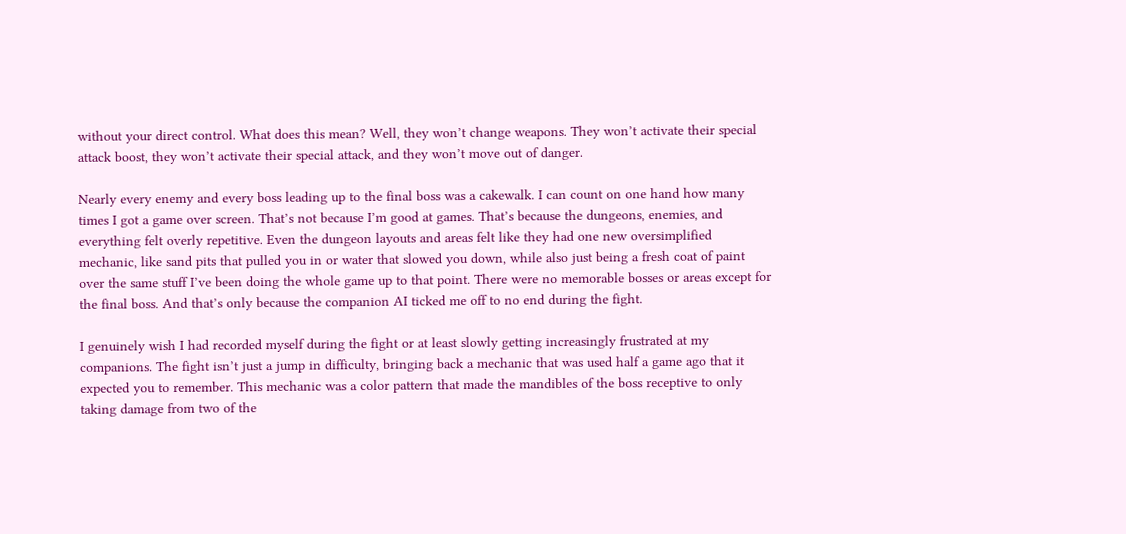without your direct control. What does this mean? Well, they won’t change weapons. They won’t activate their special attack boost, they won’t activate their special attack, and they won’t move out of danger.

Nearly every enemy and every boss leading up to the final boss was a cakewalk. I can count on one hand how many times I got a game over screen. That’s not because I’m good at games. That’s because the dungeons, enemies, and everything felt overly repetitive. Even the dungeon layouts and areas felt like they had one new oversimplified mechanic, like sand pits that pulled you in or water that slowed you down, while also just being a fresh coat of paint over the same stuff I’ve been doing the whole game up to that point. There were no memorable bosses or areas except for the final boss. And that’s only because the companion AI ticked me off to no end during the fight.

I genuinely wish I had recorded myself during the fight or at least slowly getting increasingly frustrated at my companions. The fight isn’t just a jump in difficulty, bringing back a mechanic that was used half a game ago that it expected you to remember. This mechanic was a color pattern that made the mandibles of the boss receptive to only taking damage from two of the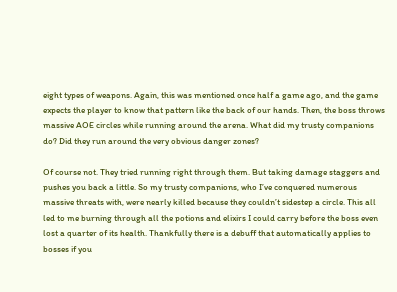eight types of weapons. Again, this was mentioned once half a game ago, and the game expects the player to know that pattern like the back of our hands. Then, the boss throws massive AOE circles while running around the arena. What did my trusty companions do? Did they run around the very obvious danger zones?

Of course not. They tried running right through them. But taking damage staggers and pushes you back a little. So my trusty companions, who I’ve conquered numerous massive threats with, were nearly killed because they couldn’t sidestep a circle. This all led to me burning through all the potions and elixirs I could carry before the boss even lost a quarter of its health. Thankfully there is a debuff that automatically applies to bosses if you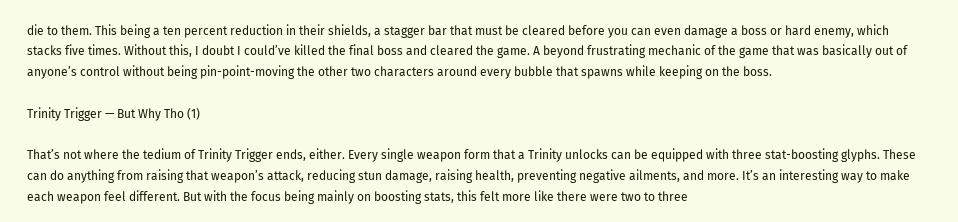die to them. This being a ten percent reduction in their shields, a stagger bar that must be cleared before you can even damage a boss or hard enemy, which stacks five times. Without this, I doubt I could’ve killed the final boss and cleared the game. A beyond frustrating mechanic of the game that was basically out of anyone’s control without being pin-point-moving the other two characters around every bubble that spawns while keeping on the boss.

Trinity Trigger — But Why Tho (1)

That’s not where the tedium of Trinity Trigger ends, either. Every single weapon form that a Trinity unlocks can be equipped with three stat-boosting glyphs. These can do anything from raising that weapon’s attack, reducing stun damage, raising health, preventing negative ailments, and more. It’s an interesting way to make each weapon feel different. But with the focus being mainly on boosting stats, this felt more like there were two to three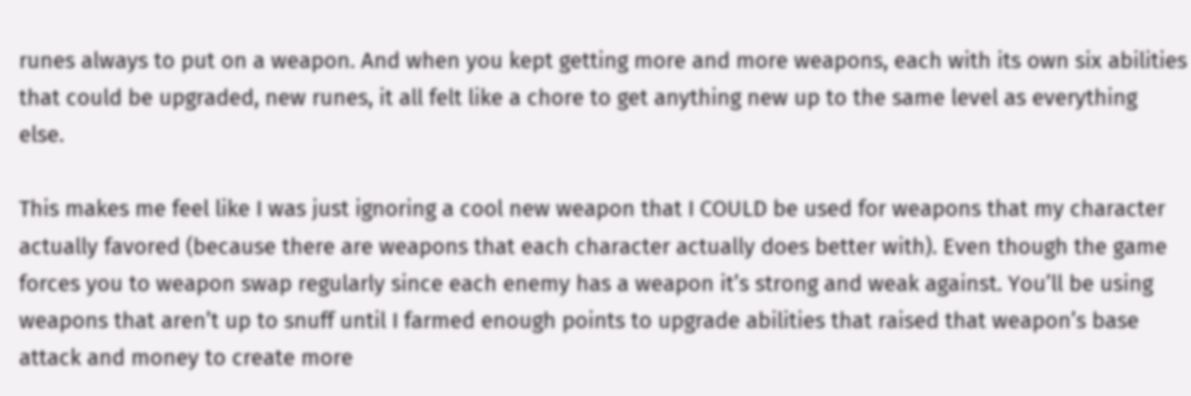runes always to put on a weapon. And when you kept getting more and more weapons, each with its own six abilities that could be upgraded, new runes, it all felt like a chore to get anything new up to the same level as everything else.

This makes me feel like I was just ignoring a cool new weapon that I COULD be used for weapons that my character actually favored (because there are weapons that each character actually does better with). Even though the game forces you to weapon swap regularly since each enemy has a weapon it’s strong and weak against. You’ll be using weapons that aren’t up to snuff until I farmed enough points to upgrade abilities that raised that weapon’s base attack and money to create more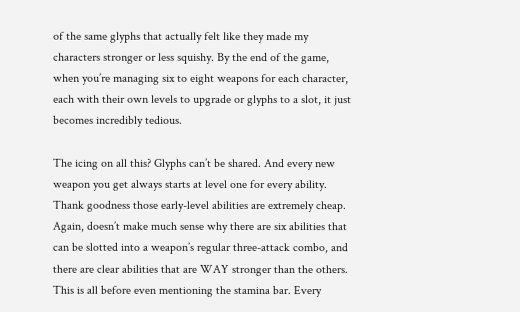of the same glyphs that actually felt like they made my characters stronger or less squishy. By the end of the game, when you’re managing six to eight weapons for each character, each with their own levels to upgrade or glyphs to a slot, it just becomes incredibly tedious.

The icing on all this? Glyphs can’t be shared. And every new weapon you get always starts at level one for every ability. Thank goodness those early-level abilities are extremely cheap. Again, doesn’t make much sense why there are six abilities that can be slotted into a weapon’s regular three-attack combo, and there are clear abilities that are WAY stronger than the others. This is all before even mentioning the stamina bar. Every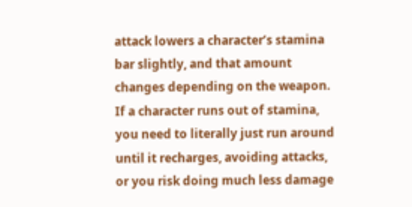attack lowers a character’s stamina bar slightly, and that amount changes depending on the weapon. If a character runs out of stamina, you need to literally just run around until it recharges, avoiding attacks, or you risk doing much less damage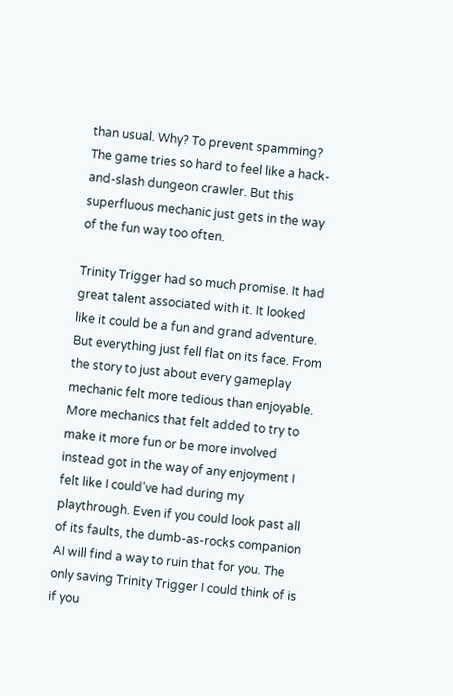than usual. Why? To prevent spamming? The game tries so hard to feel like a hack-and-slash dungeon crawler. But this superfluous mechanic just gets in the way of the fun way too often.

Trinity Trigger had so much promise. It had great talent associated with it. It looked like it could be a fun and grand adventure. But everything just fell flat on its face. From the story to just about every gameplay mechanic felt more tedious than enjoyable. More mechanics that felt added to try to make it more fun or be more involved instead got in the way of any enjoyment I felt like I could’ve had during my playthrough. Even if you could look past all of its faults, the dumb-as-rocks companion AI will find a way to ruin that for you. The only saving Trinity Trigger I could think of is if you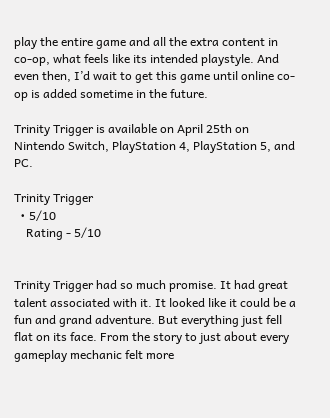play the entire game and all the extra content in co-op, what feels like its intended playstyle. And even then, I’d wait to get this game until online co-op is added sometime in the future.

Trinity Trigger is available on April 25th on Nintendo Switch, PlayStation 4, PlayStation 5, and PC.

Trinity Trigger
  • 5/10
    Rating - 5/10


Trinity Trigger had so much promise. It had great talent associated with it. It looked like it could be a fun and grand adventure. But everything just fell flat on its face. From the story to just about every gameplay mechanic felt more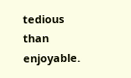tedious than enjoyable.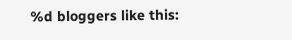%d bloggers like this: